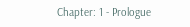Chapter: 1 - Prologue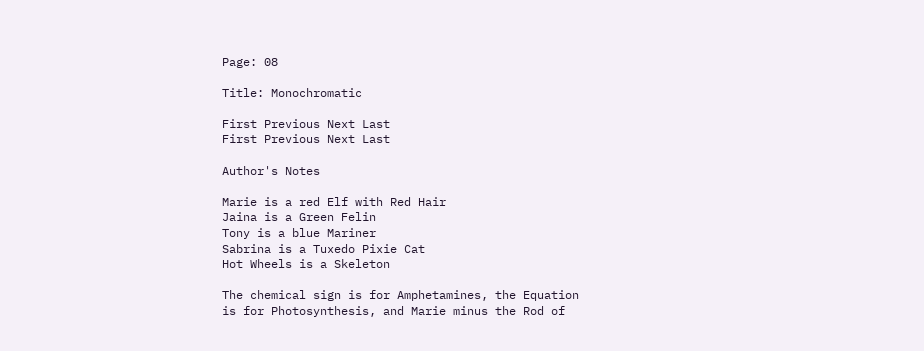Page: 08

Title: Monochromatic

First Previous Next Last
First Previous Next Last

Author's Notes

Marie is a red Elf with Red Hair
Jaina is a Green Felin
Tony is a blue Mariner
Sabrina is a Tuxedo Pixie Cat
Hot Wheels is a Skeleton

The chemical sign is for Amphetamines, the Equation is for Photosynthesis, and Marie minus the Rod of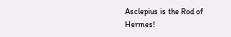Asclepius is the Rod of Hermes!